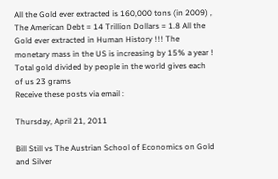All the Gold ever extracted is 160,000 tons (in 2009) , The American Debt = 14 Trillion Dollars = 1.8 All the Gold ever extracted in Human History !!! The monetary mass in the US is increasing by 15% a year ! Total gold divided by people in the world gives each of us 23 grams
Receive these posts via email :

Thursday, April 21, 2011

Bill Still vs The Austrian School of Economics on Gold and Silver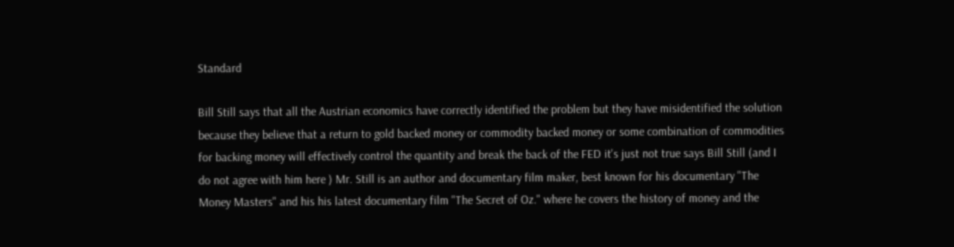Standard

Bill Still says that all the Austrian economics have correctly identified the problem but they have misidentified the solution because they believe that a return to gold backed money or commodity backed money or some combination of commodities for backing money will effectively control the quantity and break the back of the FED it's just not true says Bill Still (and I do not agree with him here ) Mr. Still is an author and documentary film maker, best known for his documentary "The Money Masters" and his his latest documentary film "The Secret of Oz." where he covers the history of money and the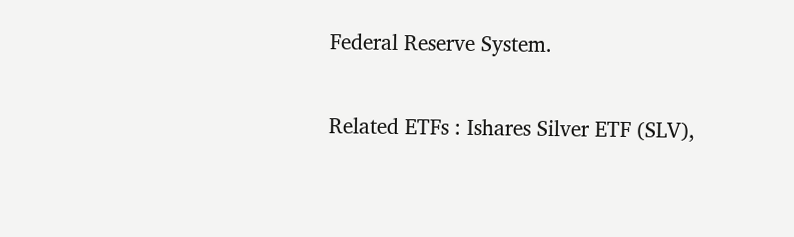Federal Reserve System.

Related ETFs : Ishares Silver ETF (SLV),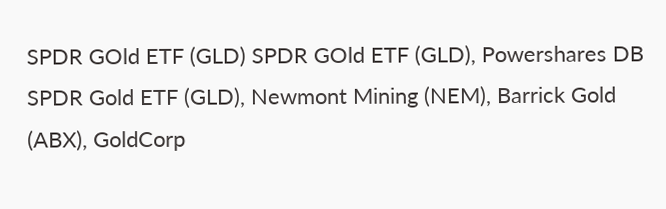SPDR GOld ETF (GLD) SPDR GOld ETF (GLD), Powershares DB SPDR Gold ETF (GLD), Newmont Mining (NEM), Barrick Gold (ABX), GoldCorp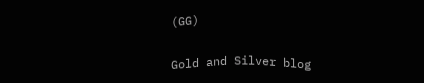(GG)

Gold and Silver blog